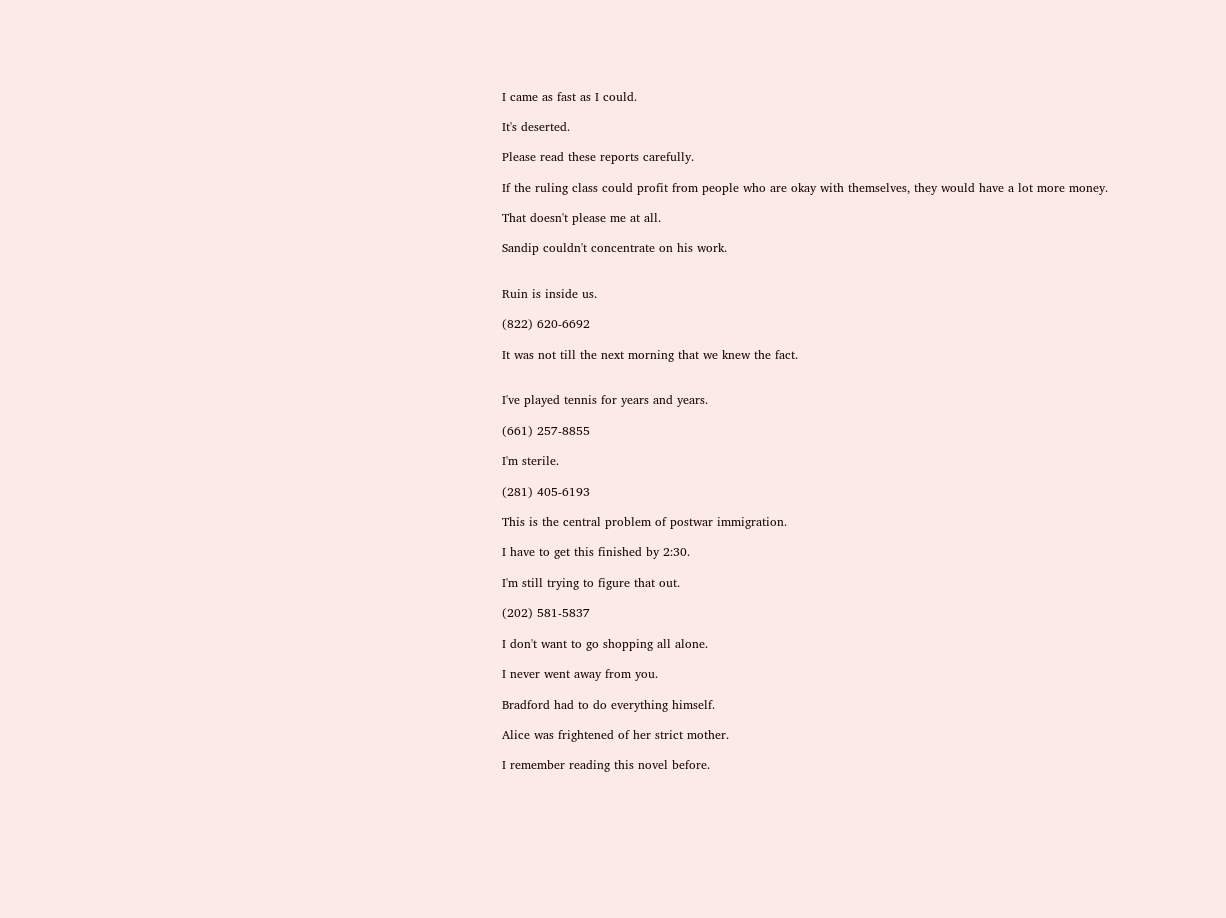I came as fast as I could.

It's deserted.

Please read these reports carefully.

If the ruling class could profit from people who are okay with themselves, they would have a lot more money.

That doesn't please me at all.

Sandip couldn't concentrate on his work.


Ruin is inside us.

(822) 620-6692

It was not till the next morning that we knew the fact.


I've played tennis for years and years.

(661) 257-8855

I'm sterile.

(281) 405-6193

This is the central problem of postwar immigration.

I have to get this finished by 2:30.

I'm still trying to figure that out.

(202) 581-5837

I don't want to go shopping all alone.

I never went away from you.

Bradford had to do everything himself.

Alice was frightened of her strict mother.

I remember reading this novel before.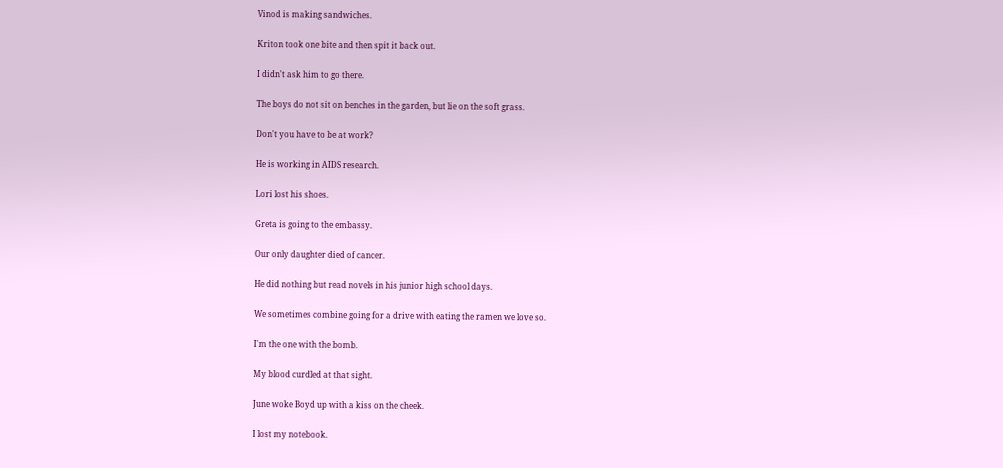Vinod is making sandwiches.

Kriton took one bite and then spit it back out.

I didn't ask him to go there.

The boys do not sit on benches in the garden, but lie on the soft grass.

Don't you have to be at work?

He is working in AIDS research.

Lori lost his shoes.

Greta is going to the embassy.

Our only daughter died of cancer.

He did nothing but read novels in his junior high school days.

We sometimes combine going for a drive with eating the ramen we love so.

I'm the one with the bomb.

My blood curdled at that sight.

June woke Boyd up with a kiss on the cheek.

I lost my notebook.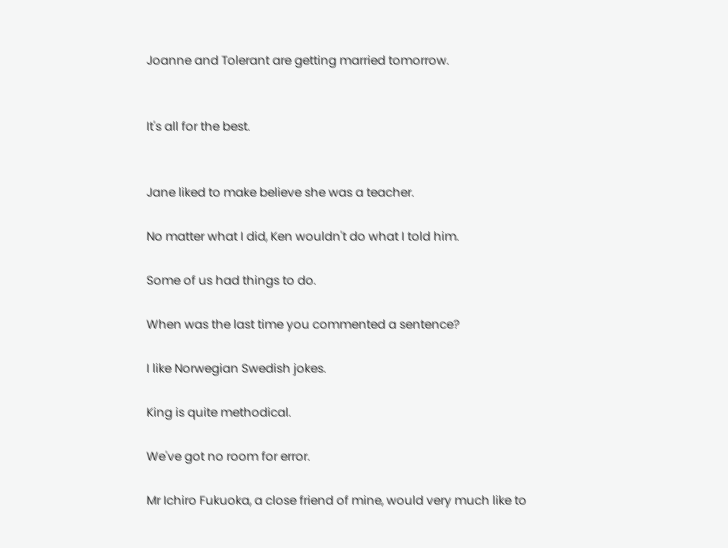Joanne and Tolerant are getting married tomorrow.


It's all for the best.


Jane liked to make believe she was a teacher.

No matter what I did, Ken wouldn't do what I told him.

Some of us had things to do.

When was the last time you commented a sentence?

I like Norwegian Swedish jokes.

King is quite methodical.

We've got no room for error.

Mr Ichiro Fukuoka, a close friend of mine, would very much like to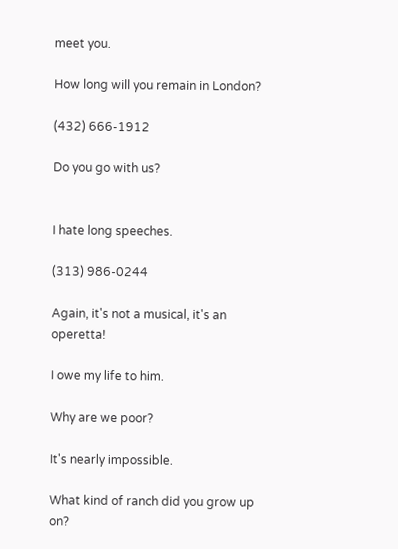meet you.

How long will you remain in London?

(432) 666-1912

Do you go with us?


I hate long speeches.

(313) 986-0244

Again, it's not a musical, it's an operetta!

I owe my life to him.

Why are we poor?

It's nearly impossible.

What kind of ranch did you grow up on?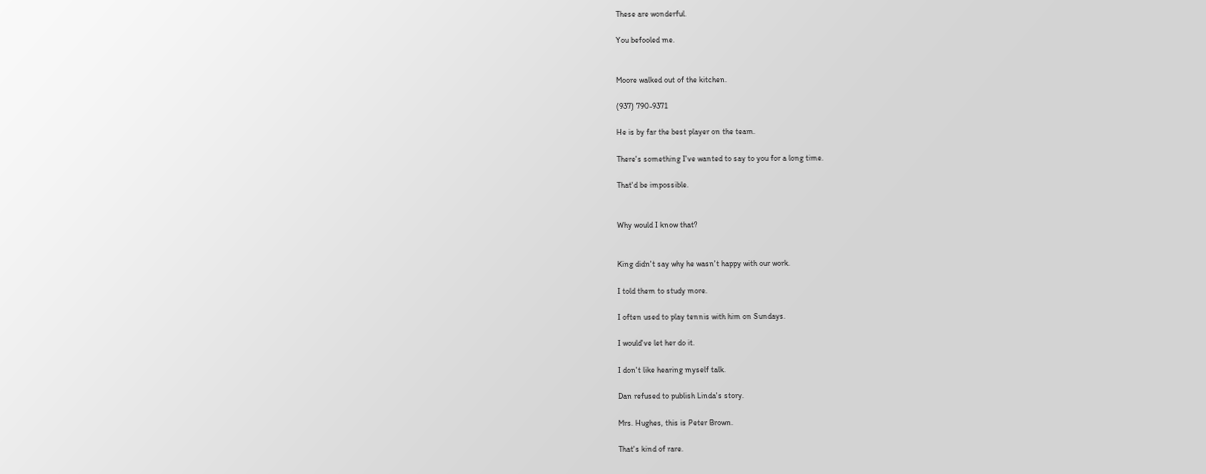These are wonderful.

You befooled me.


Moore walked out of the kitchen.

(937) 790-9371

He is by far the best player on the team.

There's something I've wanted to say to you for a long time.

That'd be impossible.


Why would I know that?


King didn't say why he wasn't happy with our work.

I told them to study more.

I often used to play tennis with him on Sundays.

I would've let her do it.

I don't like hearing myself talk.

Dan refused to publish Linda's story.

Mrs. Hughes, this is Peter Brown.

That's kind of rare.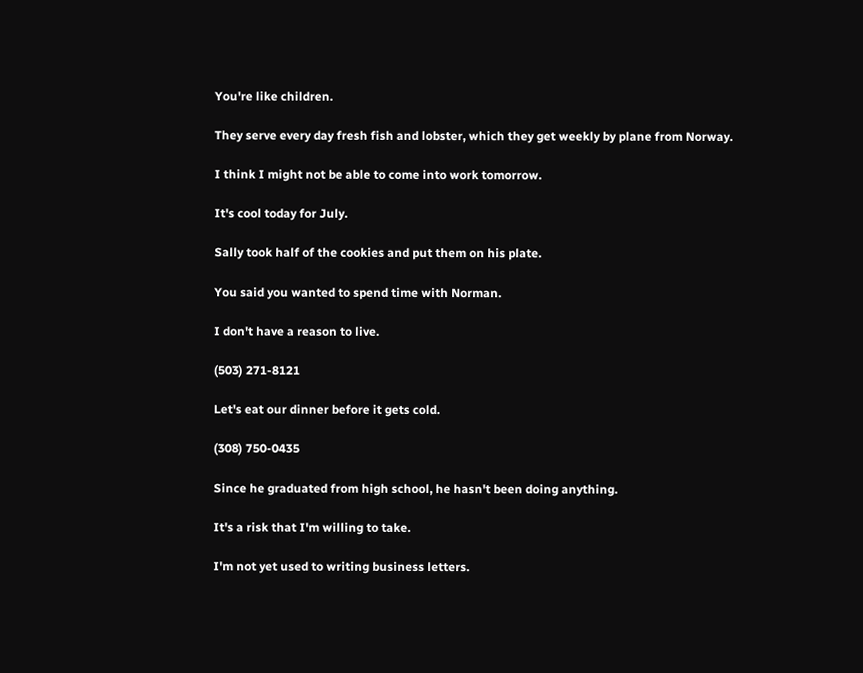You're like children.

They serve every day fresh fish and lobster, which they get weekly by plane from Norway.

I think I might not be able to come into work tomorrow.

It's cool today for July.

Sally took half of the cookies and put them on his plate.

You said you wanted to spend time with Norman.

I don't have a reason to live.

(503) 271-8121

Let's eat our dinner before it gets cold.

(308) 750-0435

Since he graduated from high school, he hasn't been doing anything.

It's a risk that I'm willing to take.

I'm not yet used to writing business letters.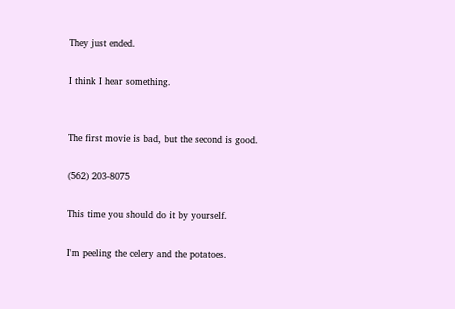They just ended.

I think I hear something.


The first movie is bad, but the second is good.

(562) 203-8075

This time you should do it by yourself.

I'm peeling the celery and the potatoes.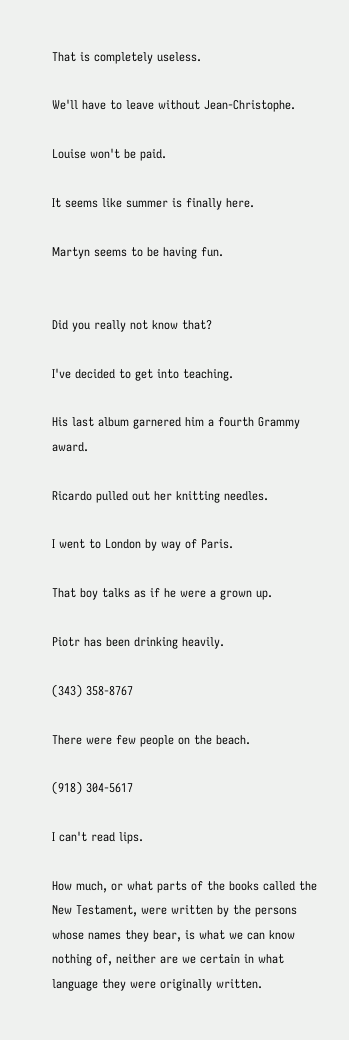That is completely useless.

We'll have to leave without Jean-Christophe.

Louise won't be paid.

It seems like summer is finally here.

Martyn seems to be having fun.


Did you really not know that?

I've decided to get into teaching.

His last album garnered him a fourth Grammy award.

Ricardo pulled out her knitting needles.

I went to London by way of Paris.

That boy talks as if he were a grown up.

Piotr has been drinking heavily.

(343) 358-8767

There were few people on the beach.

(918) 304-5617

I can't read lips.

How much, or what parts of the books called the New Testament, were written by the persons whose names they bear, is what we can know nothing of, neither are we certain in what language they were originally written.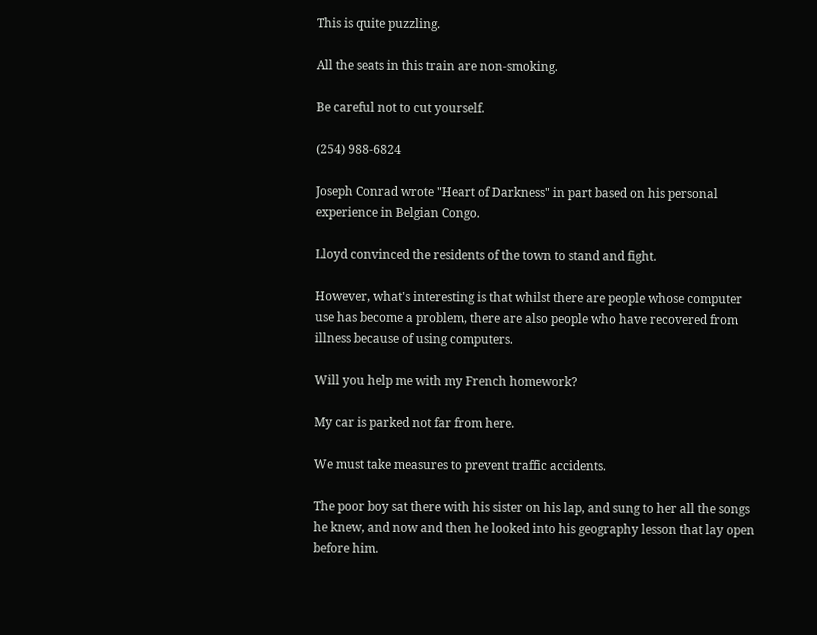This is quite puzzling.

All the seats in this train are non-smoking.

Be careful not to cut yourself.

(254) 988-6824

Joseph Conrad wrote "Heart of Darkness" in part based on his personal experience in Belgian Congo.

Lloyd convinced the residents of the town to stand and fight.

However, what's interesting is that whilst there are people whose computer use has become a problem, there are also people who have recovered from illness because of using computers.

Will you help me with my French homework?

My car is parked not far from here.

We must take measures to prevent traffic accidents.

The poor boy sat there with his sister on his lap, and sung to her all the songs he knew, and now and then he looked into his geography lesson that lay open before him.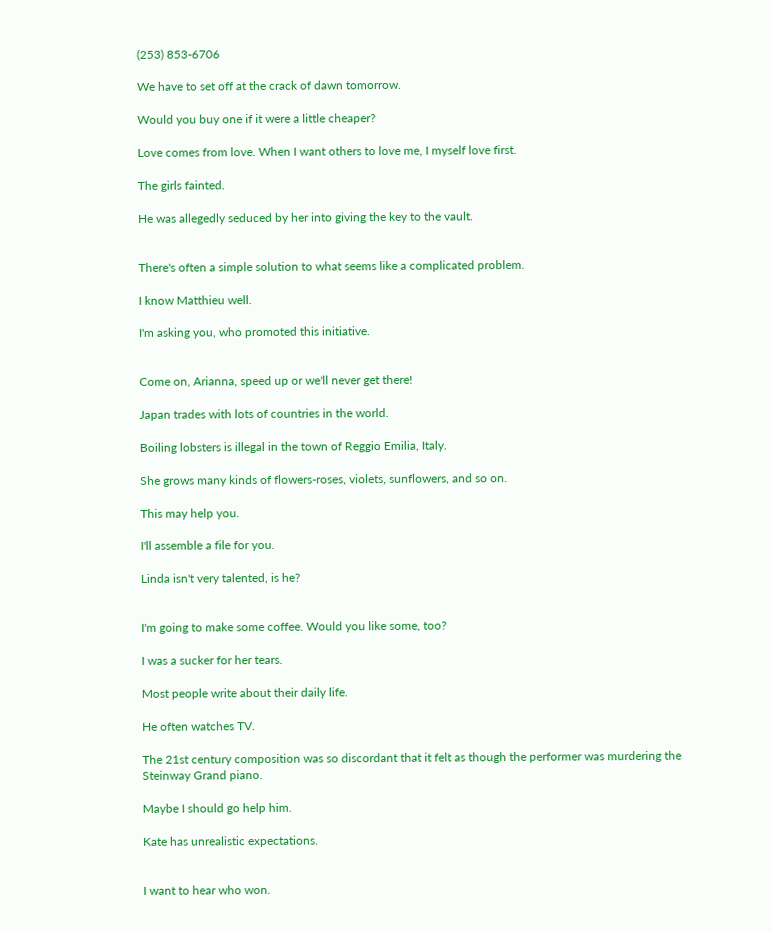(253) 853-6706

We have to set off at the crack of dawn tomorrow.

Would you buy one if it were a little cheaper?

Love comes from love. When I want others to love me, I myself love first.

The girls fainted.

He was allegedly seduced by her into giving the key to the vault.


There's often a simple solution to what seems like a complicated problem.

I know Matthieu well.

I'm asking you, who promoted this initiative.


Come on, Arianna, speed up or we'll never get there!

Japan trades with lots of countries in the world.

Boiling lobsters is illegal in the town of Reggio Emilia, Italy.

She grows many kinds of flowers-roses, violets, sunflowers, and so on.

This may help you.

I'll assemble a file for you.

Linda isn't very talented, is he?


I'm going to make some coffee. Would you like some, too?

I was a sucker for her tears.

Most people write about their daily life.

He often watches TV.

The 21st century composition was so discordant that it felt as though the performer was murdering the Steinway Grand piano.

Maybe I should go help him.

Kate has unrealistic expectations.


I want to hear who won.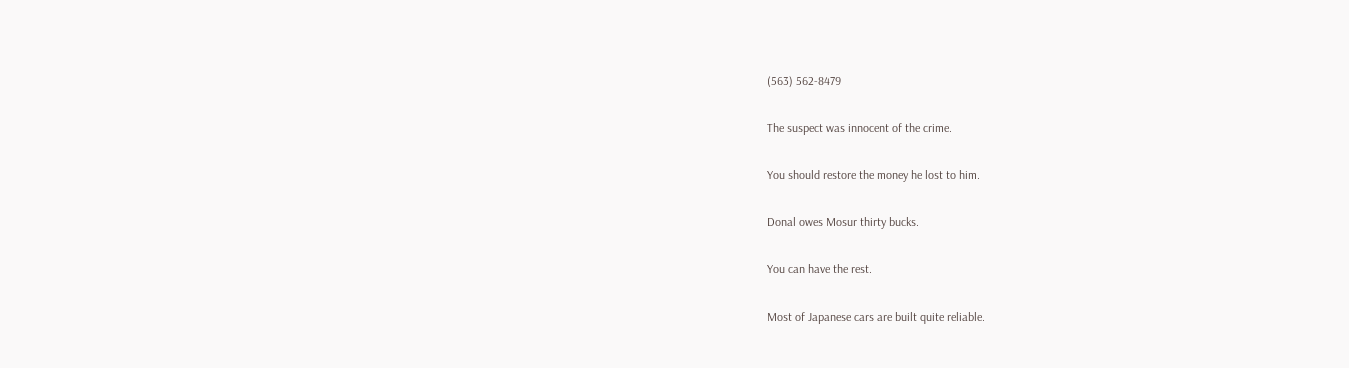(563) 562-8479

The suspect was innocent of the crime.

You should restore the money he lost to him.

Donal owes Mosur thirty bucks.

You can have the rest.

Most of Japanese cars are built quite reliable.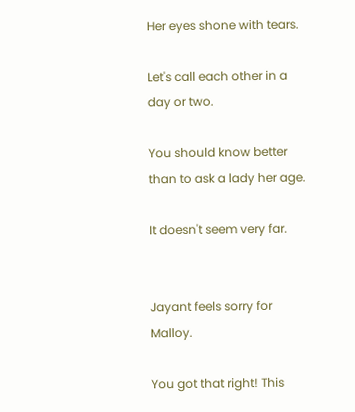Her eyes shone with tears.

Let's call each other in a day or two.

You should know better than to ask a lady her age.

It doesn't seem very far.


Jayant feels sorry for Malloy.

You got that right! This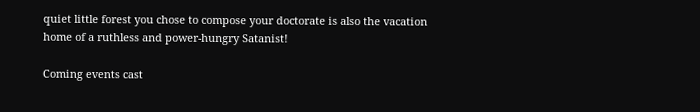quiet little forest you chose to compose your doctorate is also the vacation home of a ruthless and power-hungry Satanist!

Coming events cast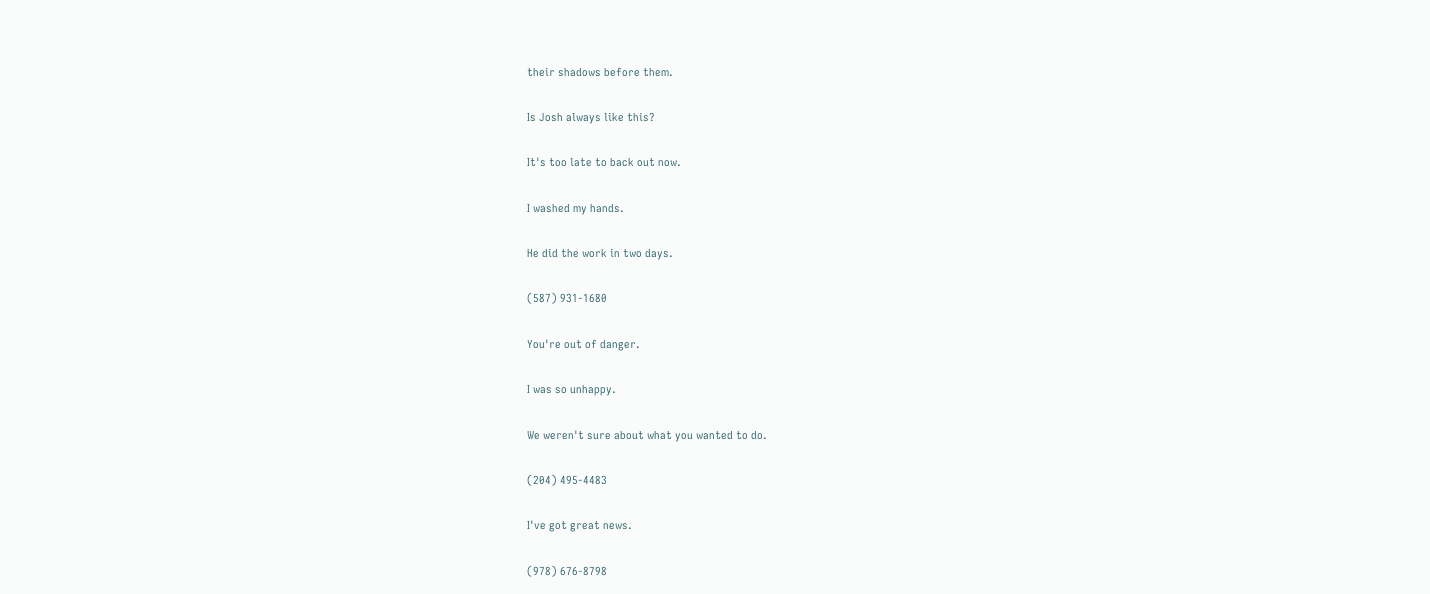their shadows before them.

Is Josh always like this?

It's too late to back out now.

I washed my hands.

He did the work in two days.

(587) 931-1680

You're out of danger.

I was so unhappy.

We weren't sure about what you wanted to do.

(204) 495-4483

I've got great news.

(978) 676-8798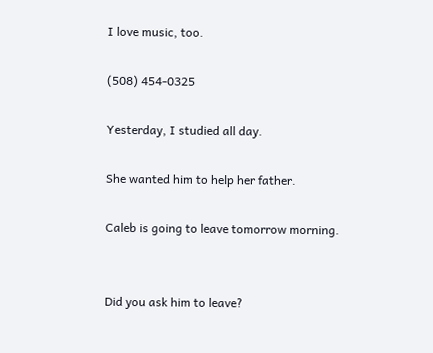I love music, too.

(508) 454-0325

Yesterday, I studied all day.

She wanted him to help her father.

Caleb is going to leave tomorrow morning.


Did you ask him to leave?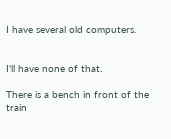I have several old computers.


I'll have none of that.

There is a bench in front of the train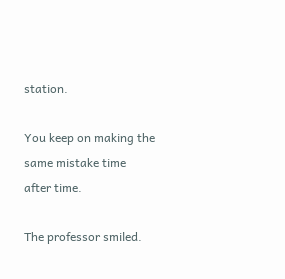station.

You keep on making the same mistake time after time.

The professor smiled.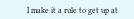I make it a rule to get up at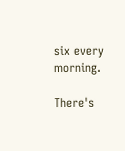six every morning.

There's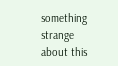something strange about this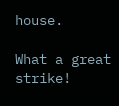house.

What a great strike!